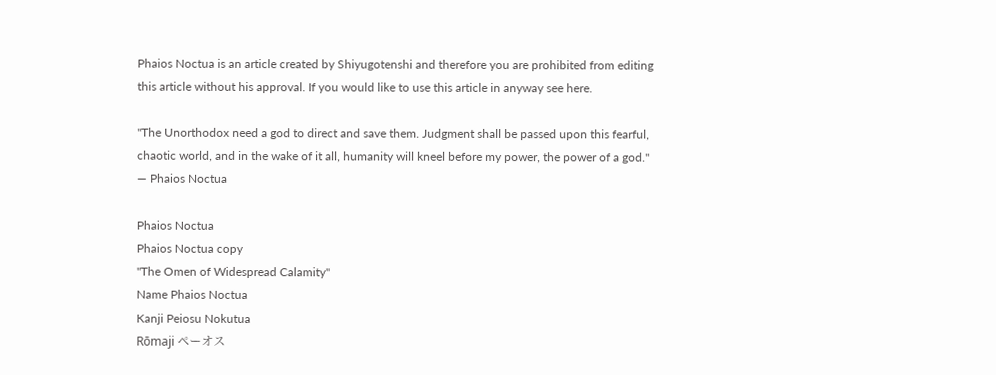Phaios Noctua is an article created by Shiyugotenshi and therefore you are prohibited from editing this article without his approval. If you would like to use this article in anyway see here.

"The Unorthodox need a god to direct and save them. Judgment shall be passed upon this fearful, chaotic world, and in the wake of it all, humanity will kneel before my power, the power of a god."
— Phaios Noctua

Phaios Noctua
Phaios Noctua copy
"The Omen of Widespread Calamity"
Name Phaios Noctua
Kanji Peiosu Nokutua
Rōmaji ペーオス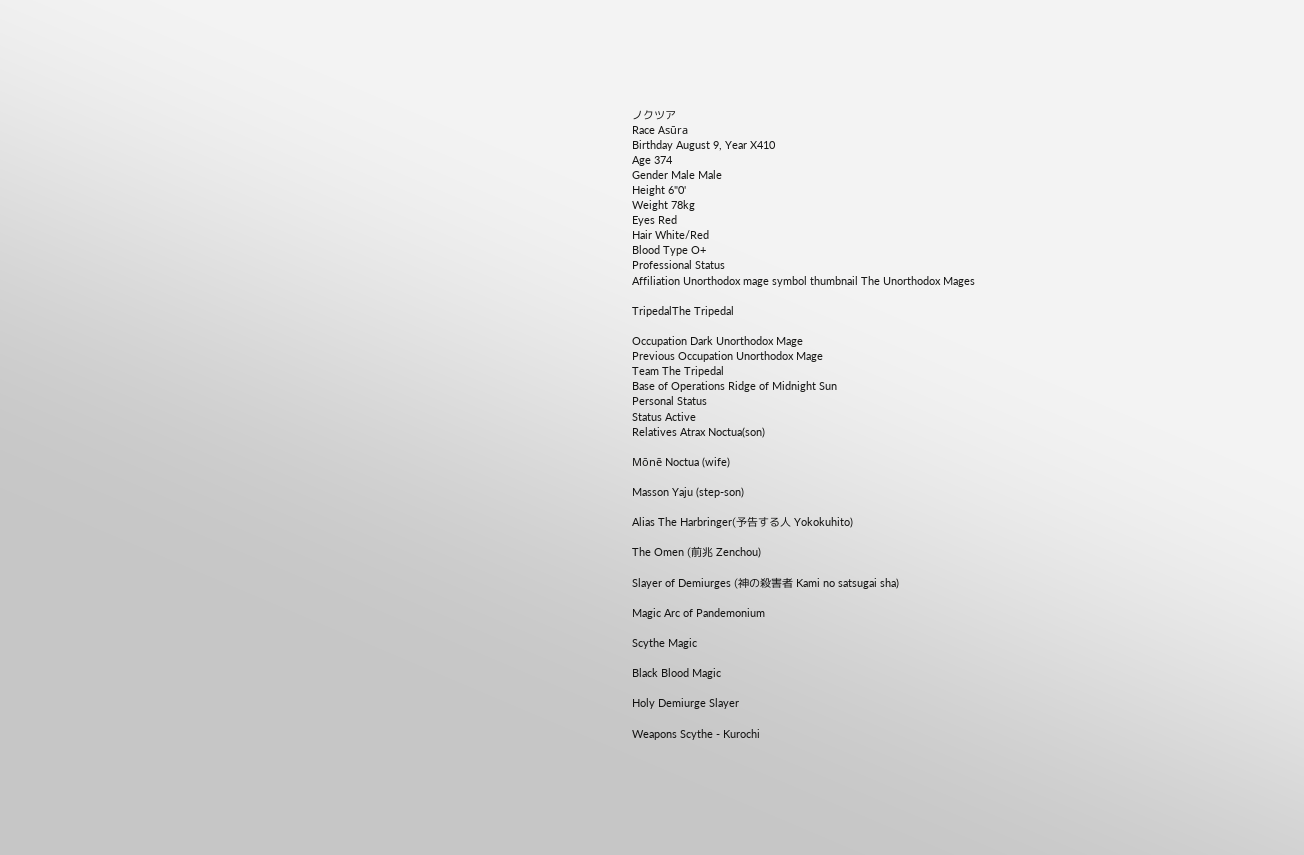ノクツア
Race Asūra
Birthday August 9, Year X410
Age 374
Gender Male Male
Height 6"0'
Weight 78kg
Eyes Red
Hair White/Red
Blood Type O+
Professional Status
Affiliation Unorthodox mage symbol thumbnail The Unorthodox Mages

TripedalThe Tripedal

Occupation Dark Unorthodox Mage
Previous Occupation Unorthodox Mage
Team The Tripedal
Base of Operations Ridge of Midnight Sun
Personal Status
Status Active
Relatives Atrax Noctua(son)

Mōnē Noctua (wife)

Masson Yaju (step-son)

Alias The Harbringer(予告する人 Yokokuhito)

The Omen (前兆 Zenchou)

Slayer of Demiurges (神の殺害者 Kami no satsugai sha)

Magic Arc of Pandemonium

Scythe Magic

Black Blood Magic

Holy Demiurge Slayer

Weapons Scythe - Kurochi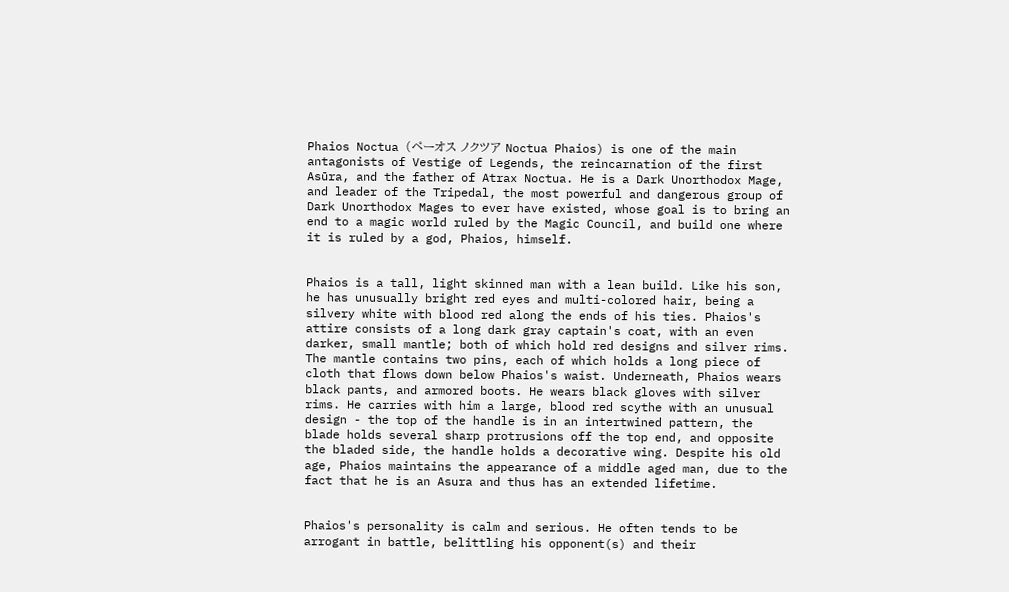Phaios Noctua (ペーオス ノクツア Noctua Phaios) is one of the main antagonists of Vestige of Legends, the reincarnation of the first Asūra, and the father of Atrax Noctua. He is a Dark Unorthodox Mage, and leader of the Tripedal, the most powerful and dangerous group of Dark Unorthodox Mages to ever have existed, whose goal is to bring an end to a magic world ruled by the Magic Council, and build one where it is ruled by a god, Phaios, himself.


Phaios is a tall, light skinned man with a lean build. Like his son, he has unusually bright red eyes and multi-colored hair, being a silvery white with blood red along the ends of his ties. Phaios's attire consists of a long dark gray captain's coat, with an even darker, small mantle; both of which hold red designs and silver rims. The mantle contains two pins, each of which holds a long piece of cloth that flows down below Phaios's waist. Underneath, Phaios wears black pants, and armored boots. He wears black gloves with silver rims. He carries with him a large, blood red scythe with an unusual design - the top of the handle is in an intertwined pattern, the blade holds several sharp protrusions off the top end, and opposite the bladed side, the handle holds a decorative wing. Despite his old age, Phaios maintains the appearance of a middle aged man, due to the fact that he is an Asura and thus has an extended lifetime.


Phaios's personality is calm and serious. He often tends to be arrogant in battle, belittling his opponent(s) and their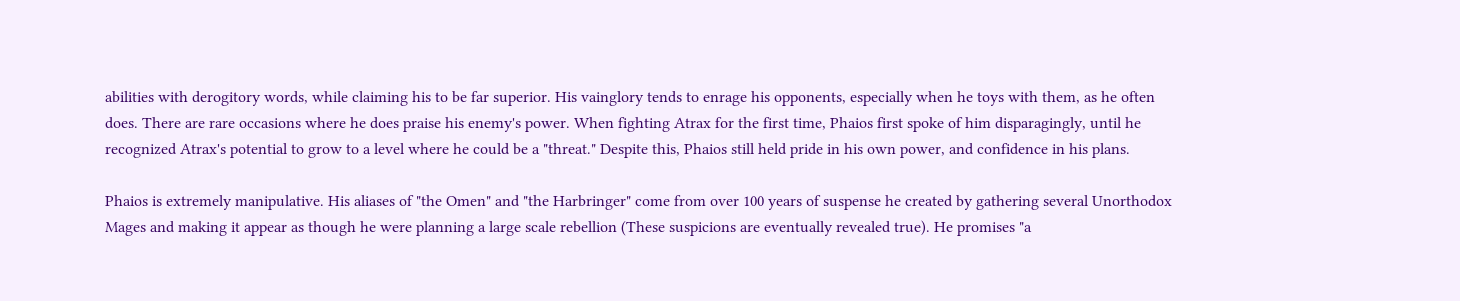abilities with derogitory words, while claiming his to be far superior. His vainglory tends to enrage his opponents, especially when he toys with them, as he often does. There are rare occasions where he does praise his enemy's power. When fighting Atrax for the first time, Phaios first spoke of him disparagingly, until he recognized Atrax's potential to grow to a level where he could be a "threat." Despite this, Phaios still held pride in his own power, and confidence in his plans.

Phaios is extremely manipulative. His aliases of "the Omen" and "the Harbringer" come from over 100 years of suspense he created by gathering several Unorthodox Mages and making it appear as though he were planning a large scale rebellion (These suspicions are eventually revealed true). He promises "a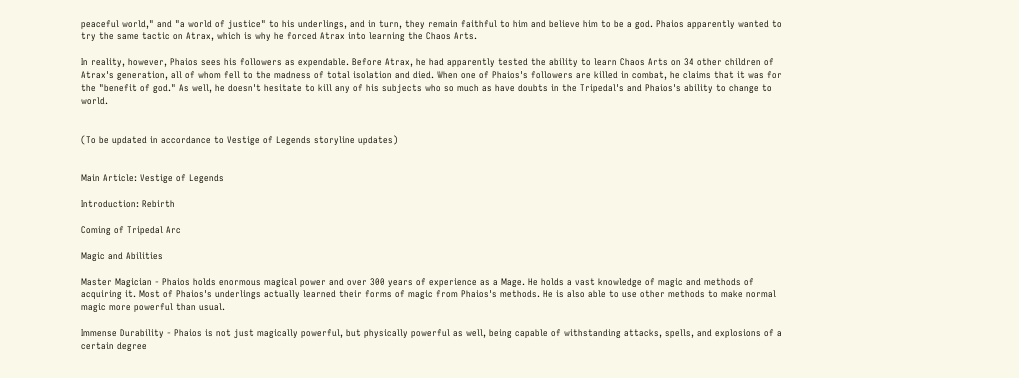peaceful world," and "a world of justice" to his underlings, and in turn, they remain faithful to him and believe him to be a god. Phaios apparently wanted to try the same tactic on Atrax, which is why he forced Atrax into learning the Chaos Arts.

In reality, however, Phaios sees his followers as expendable. Before Atrax, he had apparently tested the ability to learn Chaos Arts on 34 other children of Atrax's generation, all of whom fell to the madness of total isolation and died. When one of Phaios's followers are killed in combat, he claims that it was for the "benefit of god." As well, he doesn't hesitate to kill any of his subjects who so much as have doubts in the Tripedal's and Phaios's ability to change to world.


(To be updated in accordance to Vestige of Legends storyline updates)


Main Article: Vestige of Legends

Introduction: Rebirth

Coming of Tripedal Arc

Magic and Abilities

Master Magician - Phaios holds enormous magical power and over 300 years of experience as a Mage. He holds a vast knowledge of magic and methods of acquiring it. Most of Phaios's underlings actually learned their forms of magic from Phaios's methods. He is also able to use other methods to make normal magic more powerful than usual.

Immense Durability - Phaios is not just magically powerful, but physically powerful as well, being capable of withstanding attacks, spells, and explosions of a certain degree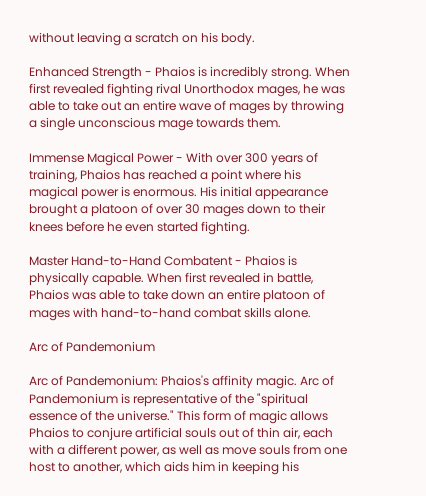without leaving a scratch on his body.

Enhanced Strength - Phaios is incredibly strong. When first revealed fighting rival Unorthodox mages, he was able to take out an entire wave of mages by throwing a single unconscious mage towards them.

Immense Magical Power - With over 300 years of training, Phaios has reached a point where his magical power is enormous. His initial appearance brought a platoon of over 30 mages down to their knees before he even started fighting.

Master Hand-to-Hand Combatent - Phaios is physically capable. When first revealed in battle, Phaios was able to take down an entire platoon of mages with hand-to-hand combat skills alone.

Arc of Pandemonium

Arc of Pandemonium: Phaios's affinity magic. Arc of Pandemonium is representative of the "spiritual essence of the universe." This form of magic allows Phaios to conjure artificial souls out of thin air, each with a different power, as well as move souls from one host to another, which aids him in keeping his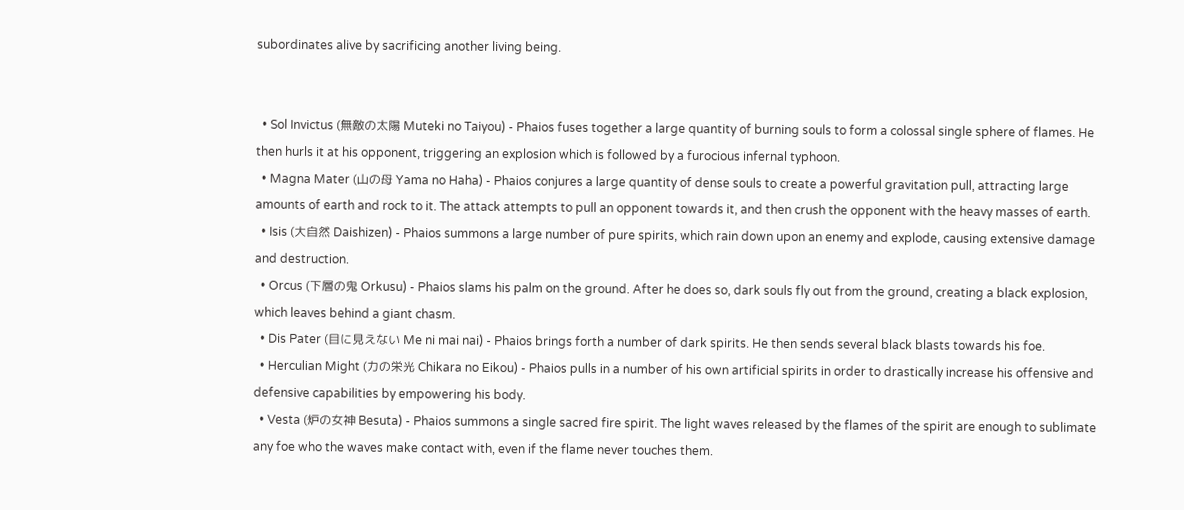subordinates alive by sacrificing another living being.


  • Sol Invictus (無敵の太陽 Muteki no Taiyou) - Phaios fuses together a large quantity of burning souls to form a colossal single sphere of flames. He then hurls it at his opponent, triggering an explosion which is followed by a furocious infernal typhoon.
  • Magna Mater (山の母 Yama no Haha) - Phaios conjures a large quantity of dense souls to create a powerful gravitation pull, attracting large amounts of earth and rock to it. The attack attempts to pull an opponent towards it, and then crush the opponent with the heavy masses of earth.
  • Isis (大自然 Daishizen) - Phaios summons a large number of pure spirits, which rain down upon an enemy and explode, causing extensive damage and destruction.
  • Orcus (下層の鬼 Orkusu) - Phaios slams his palm on the ground. After he does so, dark souls fly out from the ground, creating a black explosion, which leaves behind a giant chasm.
  • Dis Pater (目に見えない Me ni mai nai) - Phaios brings forth a number of dark spirits. He then sends several black blasts towards his foe.
  • Herculian Might (力の栄光 Chikara no Eikou) - Phaios pulls in a number of his own artificial spirits in order to drastically increase his offensive and defensive capabilities by empowering his body.
  • Vesta (炉の女神 Besuta) - Phaios summons a single sacred fire spirit. The light waves released by the flames of the spirit are enough to sublimate any foe who the waves make contact with, even if the flame never touches them.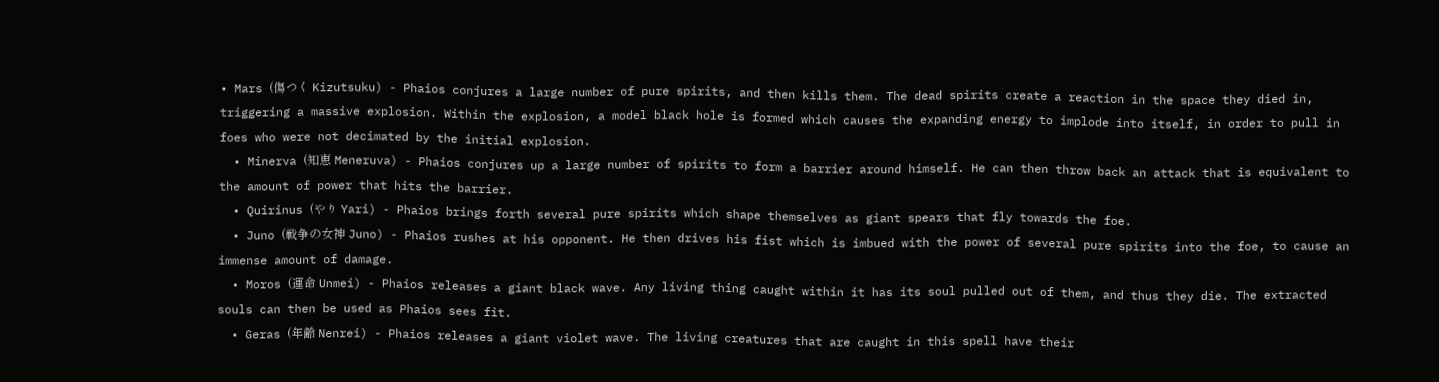• Mars (傷つく Kizutsuku) - Phaios conjures a large number of pure spirits, and then kills them. The dead spirits create a reaction in the space they died in, triggering a massive explosion. Within the explosion, a model black hole is formed which causes the expanding energy to implode into itself, in order to pull in foes who were not decimated by the initial explosion.
  • Minerva (知恵 Meneruva) - Phaios conjures up a large number of spirits to form a barrier around himself. He can then throw back an attack that is equivalent to the amount of power that hits the barrier.
  • Quirinus (やり Yari) - Phaios brings forth several pure spirits which shape themselves as giant spears that fly towards the foe.
  • Juno (戦争の女神 Juno) - Phaios rushes at his opponent. He then drives his fist which is imbued with the power of several pure spirits into the foe, to cause an immense amount of damage.
  • Moros (運命 Unmei) - Phaios releases a giant black wave. Any living thing caught within it has its soul pulled out of them, and thus they die. The extracted souls can then be used as Phaios sees fit.
  • Geras (年齢 Nenrei) - Phaios releases a giant violet wave. The living creatures that are caught in this spell have their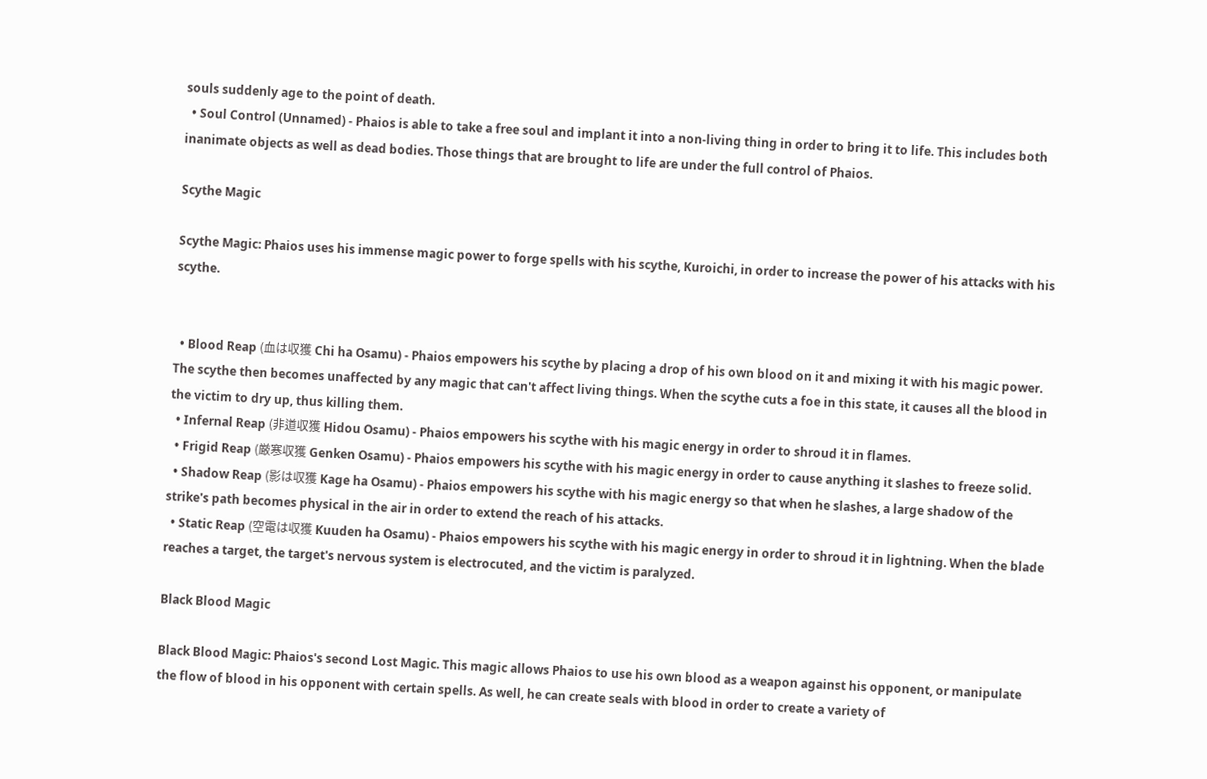souls suddenly age to the point of death.
  • Soul Control (Unnamed) - Phaios is able to take a free soul and implant it into a non-living thing in order to bring it to life. This includes both inanimate objects as well as dead bodies. Those things that are brought to life are under the full control of Phaios.

Scythe Magic

Scythe Magic: Phaios uses his immense magic power to forge spells with his scythe, Kuroichi, in order to increase the power of his attacks with his scythe.


  • Blood Reap (血は収獲 Chi ha Osamu) - Phaios empowers his scythe by placing a drop of his own blood on it and mixing it with his magic power. The scythe then becomes unaffected by any magic that can't affect living things. When the scythe cuts a foe in this state, it causes all the blood in the victim to dry up, thus killing them.
  • Infernal Reap (非道収獲 Hidou Osamu) - Phaios empowers his scythe with his magic energy in order to shroud it in flames.
  • Frigid Reap (厳寒収獲 Genken Osamu) - Phaios empowers his scythe with his magic energy in order to cause anything it slashes to freeze solid.
  • Shadow Reap (影は収獲 Kage ha Osamu) - Phaios empowers his scythe with his magic energy so that when he slashes, a large shadow of the strike's path becomes physical in the air in order to extend the reach of his attacks.
  • Static Reap (空電は収獲 Kuuden ha Osamu) - Phaios empowers his scythe with his magic energy in order to shroud it in lightning. When the blade reaches a target, the target's nervous system is electrocuted, and the victim is paralyzed.

Black Blood Magic

Black Blood Magic: Phaios's second Lost Magic. This magic allows Phaios to use his own blood as a weapon against his opponent, or manipulate the flow of blood in his opponent with certain spells. As well, he can create seals with blood in order to create a variety of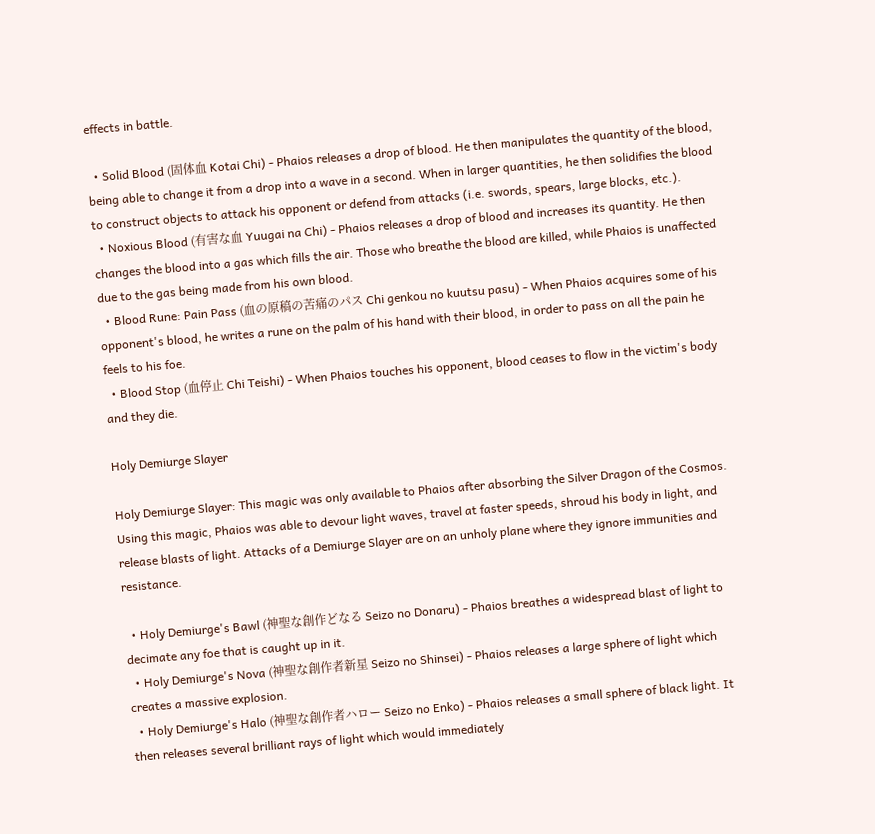effects in battle.

  • Solid Blood (固体血 Kotai Chi) - Phaios releases a drop of blood. He then manipulates the quantity of the blood, being able to change it from a drop into a wave in a second. When in larger quantities, he then solidifies the blood to construct objects to attack his opponent or defend from attacks (i.e. swords, spears, large blocks, etc.).
  • Noxious Blood (有害な血 Yuugai na Chi) - Phaios releases a drop of blood and increases its quantity. He then changes the blood into a gas which fills the air. Those who breathe the blood are killed, while Phaios is unaffected due to the gas being made from his own blood.
  • Blood Rune: Pain Pass (血の原稿の苦痛のパス Chi genkou no kuutsu pasu) - When Phaios acquires some of his opponent's blood, he writes a rune on the palm of his hand with their blood, in order to pass on all the pain he feels to his foe.
  • Blood Stop (血停止 Chi Teishi) - When Phaios touches his opponent, blood ceases to flow in the victim's body and they die.

Holy Demiurge Slayer

Holy Demiurge Slayer: This magic was only available to Phaios after absorbing the Silver Dragon of the Cosmos. Using this magic, Phaios was able to devour light waves, travel at faster speeds, shroud his body in light, and release blasts of light. Attacks of a Demiurge Slayer are on an unholy plane where they ignore immunities and resistance.

  • Holy Demiurge's Bawl (神聖な創作どなる Seizo no Donaru) - Phaios breathes a widespread blast of light to decimate any foe that is caught up in it.
  • Holy Demiurge's Nova (神聖な創作者新星 Seizo no Shinsei) - Phaios releases a large sphere of light which creates a massive explosion.
  • Holy Demiurge's Halo (神聖な創作者ハロー Seizo no Enko) - Phaios releases a small sphere of black light. It then releases several brilliant rays of light which would immediately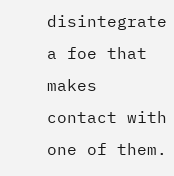disintegrate a foe that makes contact with one of them.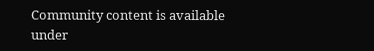Community content is available under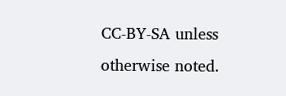CC-BY-SA unless otherwise noted.